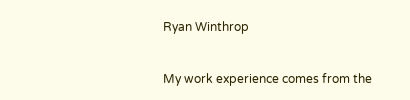Ryan Winthrop


My work experience comes from the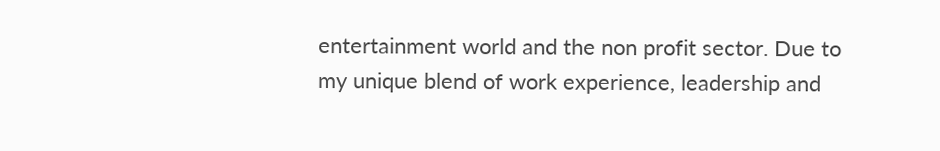entertainment world and the non profit sector. Due to my unique blend of work experience, leadership and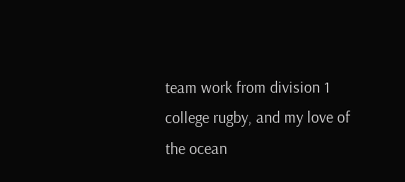team work from division 1 college rugby, and my love of the ocean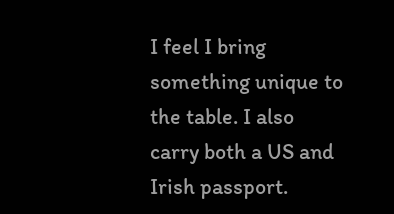I feel I bring something unique to the table. I also carry both a US and Irish passport.